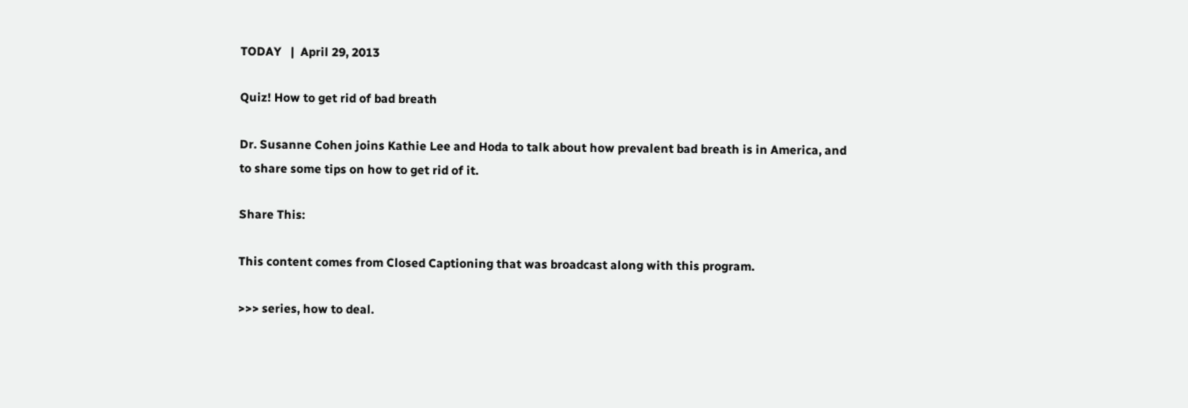TODAY   |  April 29, 2013

Quiz! How to get rid of bad breath

Dr. Susanne Cohen joins Kathie Lee and Hoda to talk about how prevalent bad breath is in America, and to share some tips on how to get rid of it.

Share This:

This content comes from Closed Captioning that was broadcast along with this program.

>>> series, how to deal.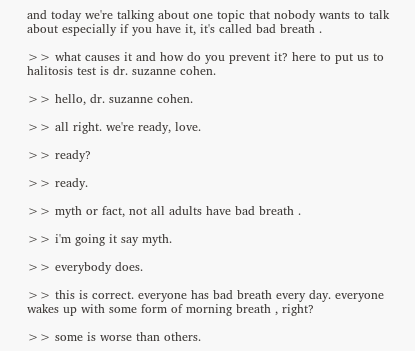and today we're talking about one topic that nobody wants to talk about especially if you have it, it's called bad breath .

>> what causes it and how do you prevent it? here to put us to halitosis test is dr. suzanne cohen.

>> hello, dr. suzanne cohen.

>> all right. we're ready, love.

>> ready?

>> ready.

>> myth or fact, not all adults have bad breath .

>> i'm going it say myth.

>> everybody does.

>> this is correct. everyone has bad breath every day. everyone wakes up with some form of morning breath , right?

>> some is worse than others.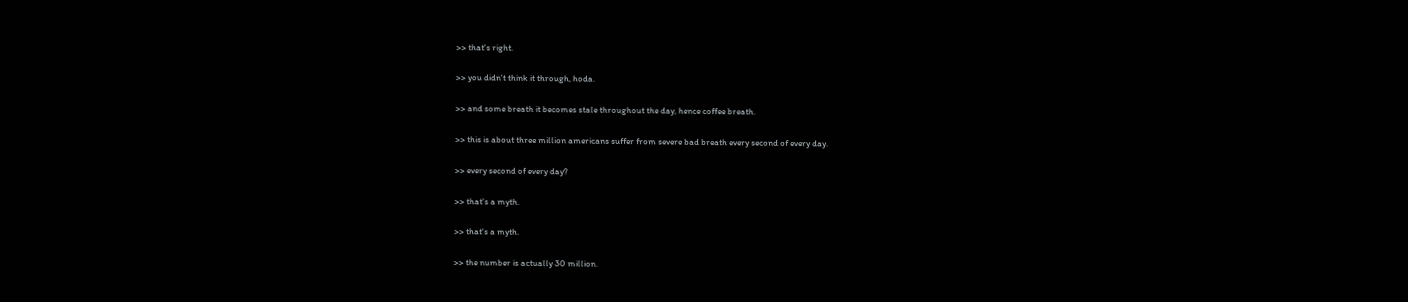>> that's right.

>> you didn't think it through, hoda.

>> and some breath it becomes stale throughout the day, hence coffee breath.

>> this is about three million americans suffer from severe bad breath every second of every day.

>> every second of every day?

>> that's a myth.

>> that's a myth.

>> the number is actually 30 million.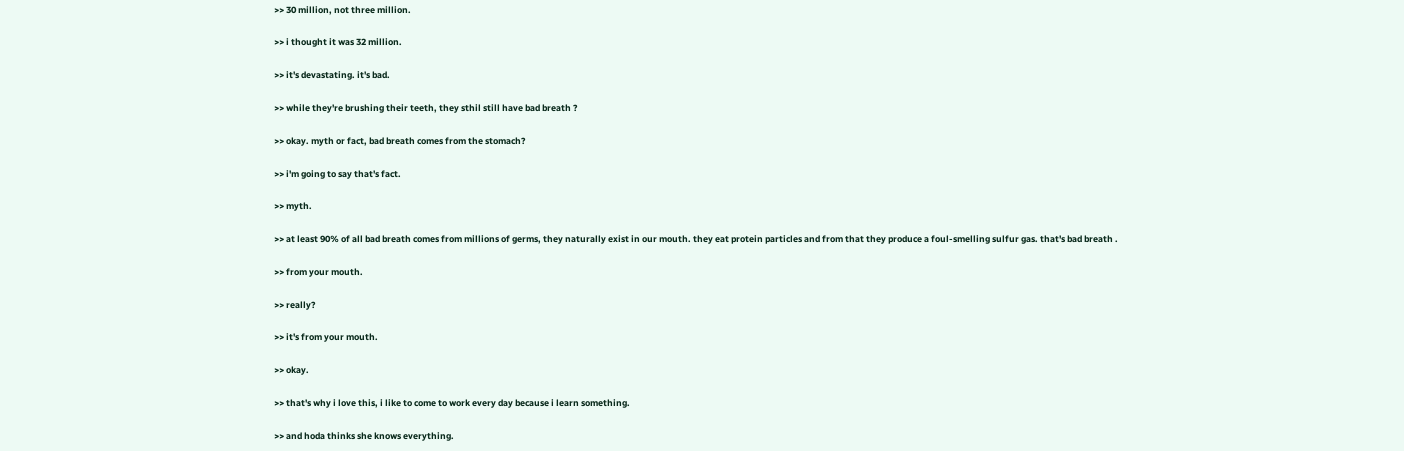>> 30 million, not three million.

>> i thought it was 32 million.

>> it's devastating. it's bad.

>> while they're brushing their teeth, they sthil still have bad breath ?

>> okay. myth or fact, bad breath comes from the stomach?

>> i'm going to say that's fact.

>> myth.

>> at least 90% of all bad breath comes from millions of germs, they naturally exist in our mouth. they eat protein particles and from that they produce a foul-smelling sulfur gas. that's bad breath .

>> from your mouth.

>> really?

>> it's from your mouth.

>> okay.

>> that's why i love this, i like to come to work every day because i learn something.

>> and hoda thinks she knows everything.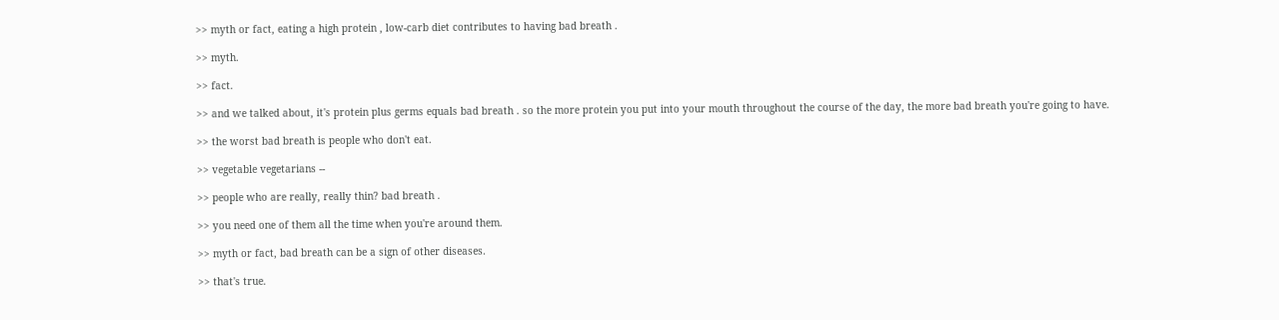>> myth or fact, eating a high protein , low-carb diet contributes to having bad breath .

>> myth.

>> fact.

>> and we talked about, it's protein plus germs equals bad breath . so the more protein you put into your mouth throughout the course of the day, the more bad breath you're going to have.

>> the worst bad breath is people who don't eat.

>> vegetable vegetarians --

>> people who are really, really thin? bad breath .

>> you need one of them all the time when you're around them.

>> myth or fact, bad breath can be a sign of other diseases.

>> that's true.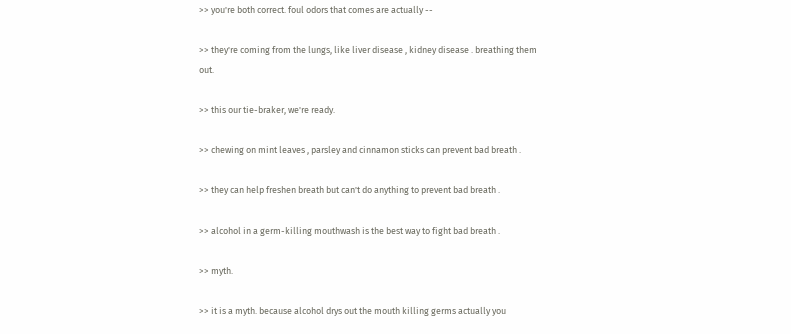>> you're both correct. foul odors that comes are actually --

>> they're coming from the lungs, like liver disease , kidney disease . breathing them out.

>> this our tie-braker, we're ready.

>> chewing on mint leaves , parsley and cinnamon sticks can prevent bad breath .

>> they can help freshen breath but can't do anything to prevent bad breath .

>> alcohol in a germ-killing mouthwash is the best way to fight bad breath .

>> myth.

>> it is a myth. because alcohol drys out the mouth killing germs actually you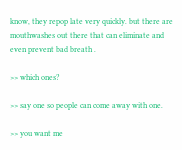know, they repop late very quickly. but there are mouthwashes out there that can eliminate and even prevent bad breath .

>> which ones?

>> say one so people can come away with one.

>> you want me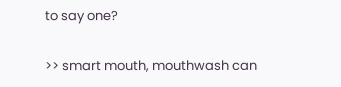to say one?

>> smart mouth, mouthwash can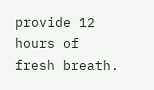provide 12 hours of fresh breath.